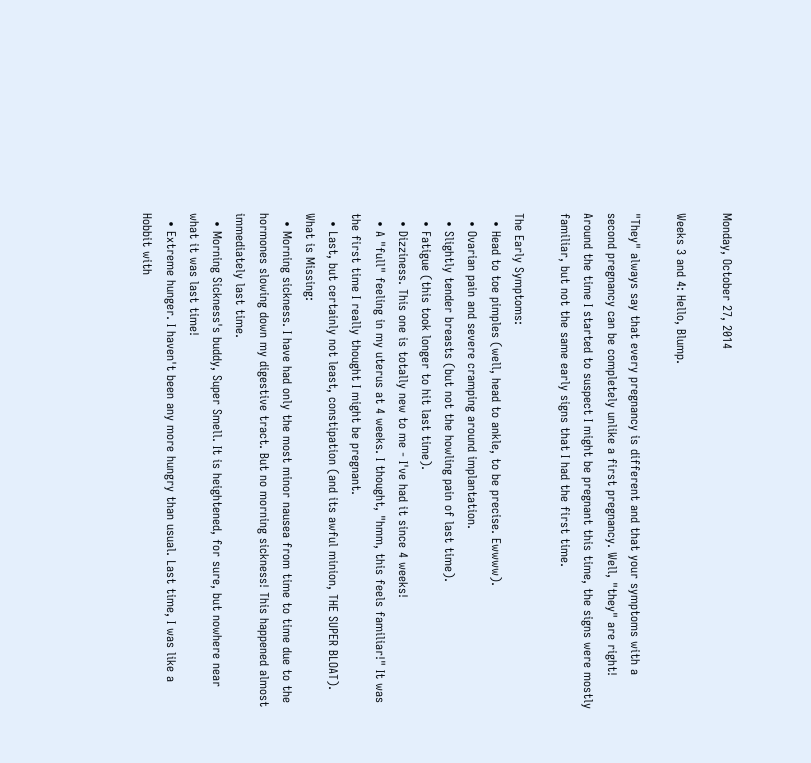Monday, October 27, 2014

Weeks 3 and 4: Hello, Blump.

"They" always say that every pregnancy is different and that your symptoms with a second pregnancy can be completely unlike a first pregnancy. Well, "they" are right! Around the time I started to suspect I might be pregnant this time, the signs were mostly familiar, but not the same early signs that I had the first time.

The Early Symptoms:
  • Head to toe pimples (well, head to ankle, to be precise. Ewwww).
  • Ovarian pain and severe cramping around implantation.
  • Slightly tender breasts (but not the howling pain of last time).
  • Fatigue (this took longer to hit last time).
  • Dizziness. This one is totally new to me - I've had it since 4 weeks!
  • A "full" feeling in my uterus at 4 weeks. I thought, "hmm, this feels familiar!" It was the first time I really thought I might be pregnant.
  • Last, but certainly not least, constipation (and its awful minion, THE SUPER BLOAT).
What is Missing:
  • Morning sickness. I have had only the most minor nausea from time to time due to the hormones slowing down my digestive tract. But no morning sickness! This happened almost immediately last time.
  • Morning Sickness's buddy, Super Smell. It is heightened, for sure, but nowhere near what it was last time!
  • Extreme hunger. I haven't been any more hungry than usual. Last time, I was like a Hobbit with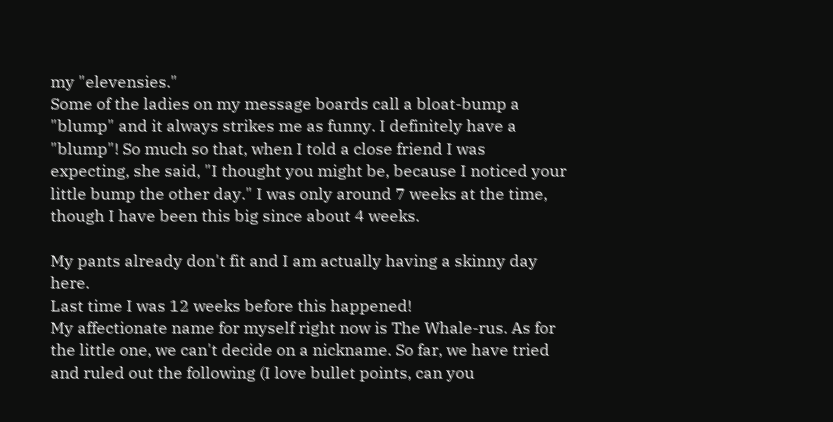my "elevensies."
Some of the ladies on my message boards call a bloat-bump a "blump" and it always strikes me as funny. I definitely have a "blump"! So much so that, when I told a close friend I was expecting, she said, "I thought you might be, because I noticed your little bump the other day." I was only around 7 weeks at the time, though I have been this big since about 4 weeks.

My pants already don't fit and I am actually having a skinny day here.
Last time I was 12 weeks before this happened!
My affectionate name for myself right now is The Whale-rus. As for the little one, we can't decide on a nickname. So far, we have tried and ruled out the following (I love bullet points, can you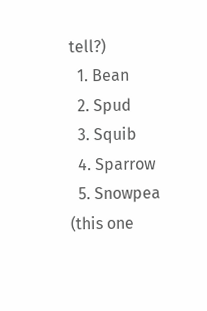tell?)
  1. Bean
  2. Spud
  3. Squib
  4. Sparrow
  5. Snowpea (this one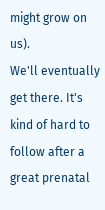might grow on us).
We'll eventually get there. It's kind of hard to follow after a great prenatal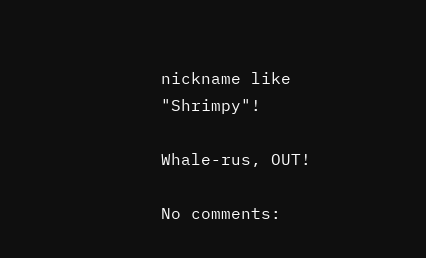nickname like "Shrimpy"!

Whale-rus, OUT!

No comments: